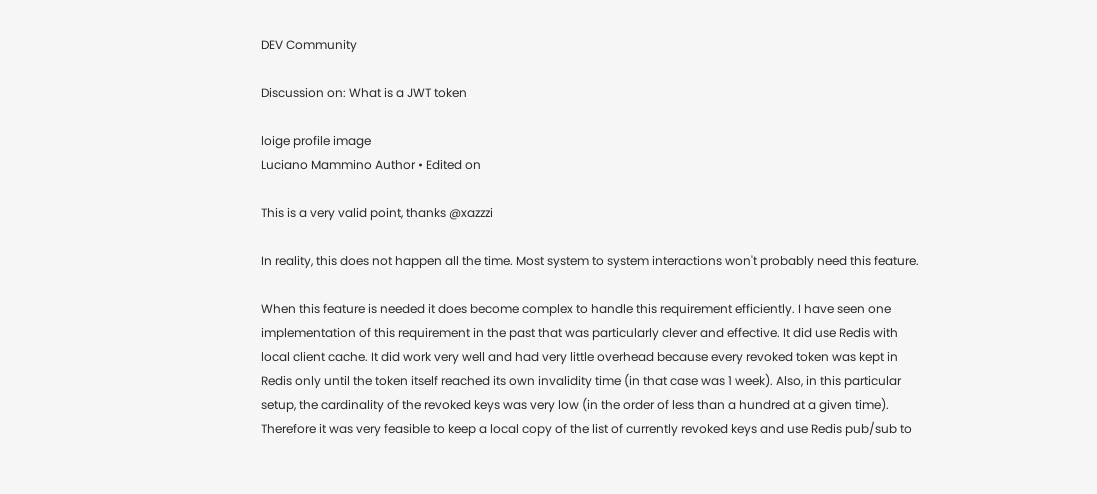DEV Community

Discussion on: What is a JWT token

loige profile image
Luciano Mammino Author • Edited on

This is a very valid point, thanks @xazzzi

In reality, this does not happen all the time. Most system to system interactions won't probably need this feature.

When this feature is needed it does become complex to handle this requirement efficiently. I have seen one implementation of this requirement in the past that was particularly clever and effective. It did use Redis with local client cache. It did work very well and had very little overhead because every revoked token was kept in Redis only until the token itself reached its own invalidity time (in that case was 1 week). Also, in this particular setup, the cardinality of the revoked keys was very low (in the order of less than a hundred at a given time). Therefore it was very feasible to keep a local copy of the list of currently revoked keys and use Redis pub/sub to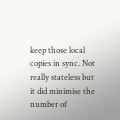keep those local copies in sync. Not really stateless but it did minimise the number of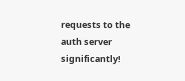requests to the auth server significantly!